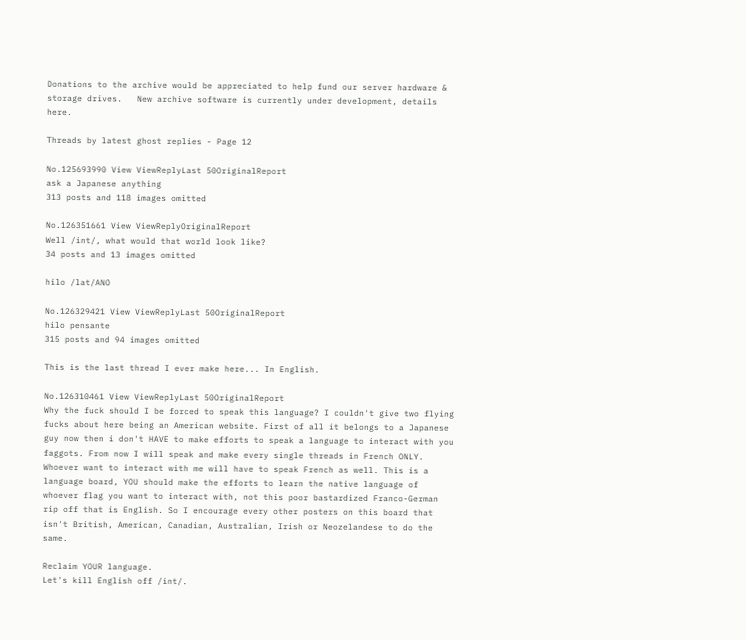Donations to the archive would be appreciated to help fund our server hardware & storage drives.   New archive software is currently under development, details here.

Threads by latest ghost replies - Page 12

No.125693990 View ViewReplyLast 50OriginalReport
ask a Japanese anything
313 posts and 118 images omitted

No.126351661 View ViewReplyOriginalReport
Well /int/, what would that world look like?
34 posts and 13 images omitted

hilo /lat/ANO

No.126329421 View ViewReplyLast 50OriginalReport
hilo pensante
315 posts and 94 images omitted

This is the last thread I ever make here... In English.

No.126310461 View ViewReplyLast 50OriginalReport
Why the fuck should I be forced to speak this language? I couldn't give two flying fucks about here being an American website. First of all it belongs to a Japanese guy now then i don't HAVE to make efforts to speak a language to interact with you faggots. From now I will speak and make every single threads in French ONLY. Whoever want to interact with me will have to speak French as well. This is a language board, YOU should make the efforts to learn the native language of whoever flag you want to interact with, not this poor bastardized Franco-German rip off that is English. So I encourage every other posters on this board that isn't British, American, Canadian, Australian, Irish or Neozelandese to do the same.

Reclaim YOUR language.
Let's kill English off /int/.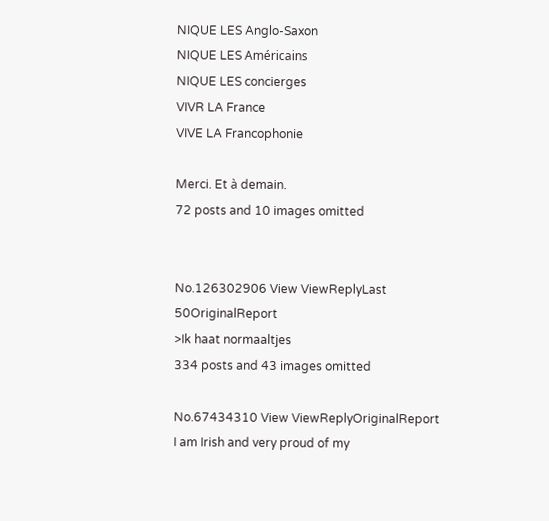NIQUE LES Anglo-Saxon
NIQUE LES Américains
NIQUE LES concierges
VIVR LA France
VIVE LA Francophonie

Merci. Et à demain.
72 posts and 10 images omitted


No.126302906 View ViewReplyLast 50OriginalReport
>Ik haat normaaltjes
334 posts and 43 images omitted

No.67434310 View ViewReplyOriginalReport
I am Irish and very proud of my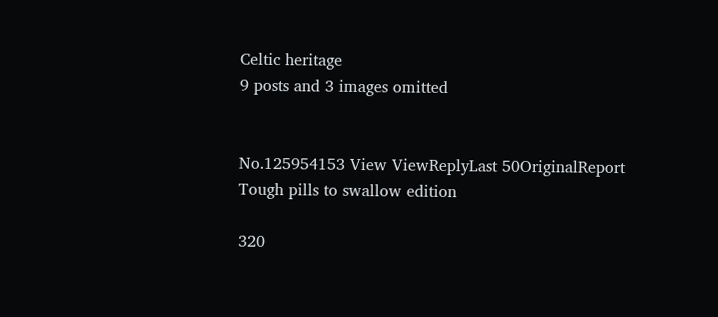Celtic heritage
9 posts and 3 images omitted


No.125954153 View ViewReplyLast 50OriginalReport
Tough pills to swallow edition

320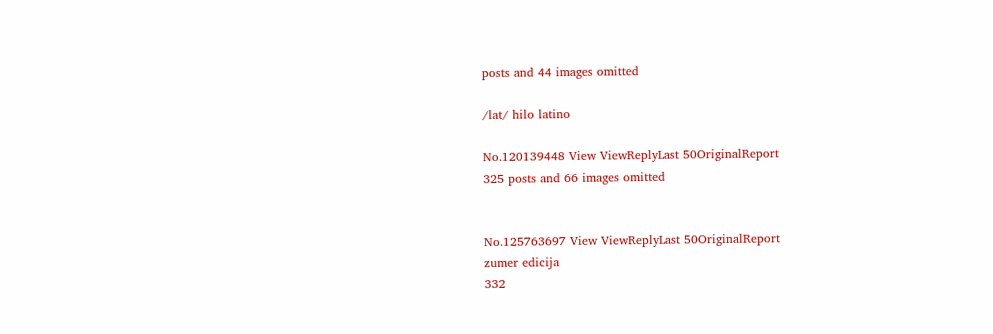posts and 44 images omitted

/lat/ hilo latino

No.120139448 View ViewReplyLast 50OriginalReport
325 posts and 66 images omitted


No.125763697 View ViewReplyLast 50OriginalReport
zumer edicija
332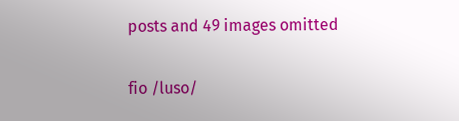posts and 49 images omitted

fio /luso/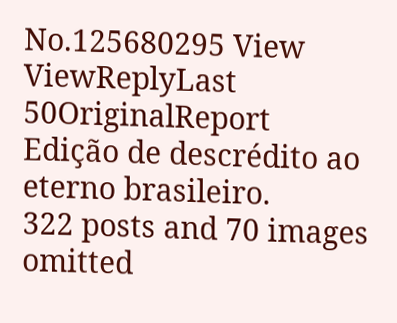No.125680295 View ViewReplyLast 50OriginalReport
Edição de descrédito ao eterno brasileiro.
322 posts and 70 images omitted